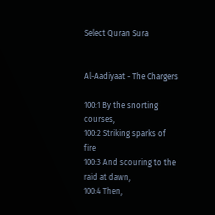Select Quran Sura


Al-Aadiyaat - The Chargers

100:1 By the snorting courses,
100:2 Striking sparks of fire
100:3 And scouring to the raid at dawn,
100:4 Then,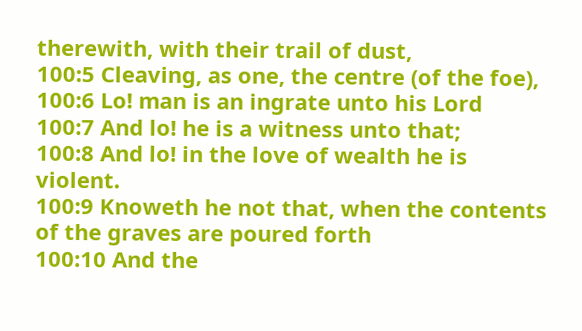therewith, with their trail of dust,
100:5 Cleaving, as one, the centre (of the foe),
100:6 Lo! man is an ingrate unto his Lord
100:7 And lo! he is a witness unto that;
100:8 And lo! in the love of wealth he is violent.
100:9 Knoweth he not that, when the contents of the graves are poured forth
100:10 And the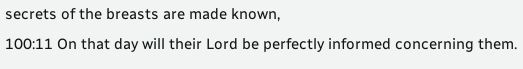secrets of the breasts are made known,
100:11 On that day will their Lord be perfectly informed concerning them.